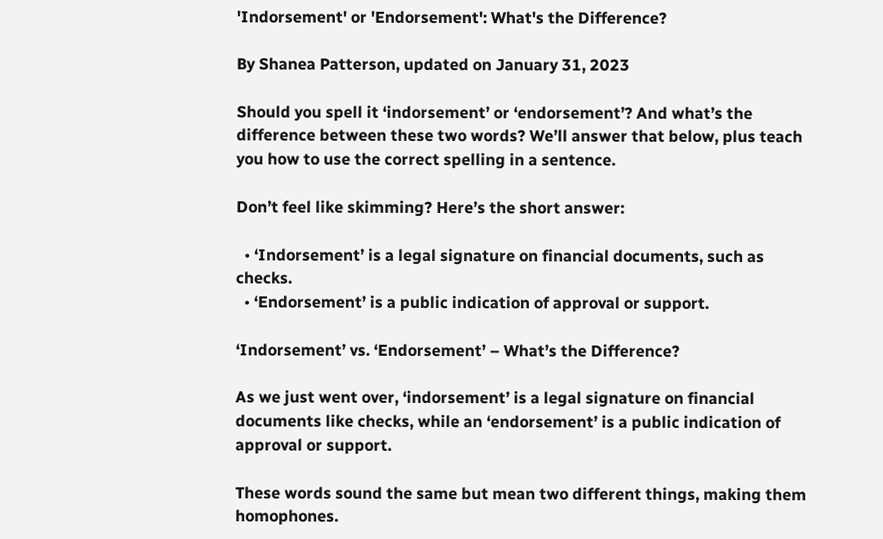'Indorsement' or 'Endorsement': What's the Difference?

By Shanea Patterson, updated on January 31, 2023

Should you spell it ‘indorsement’ or ‘endorsement’? And what’s the difference between these two words? We’ll answer that below, plus teach you how to use the correct spelling in a sentence.

Don’t feel like skimming? Here’s the short answer:

  • ‘Indorsement’ is a legal signature on financial documents, such as checks.
  • ‘Endorsement’ is a public indication of approval or support.

‘Indorsement’ vs. ‘Endorsement’ – What’s the Difference?

As we just went over, ‘indorsement’ is a legal signature on financial documents like checks, while an ‘endorsement’ is a public indication of approval or support.

These words sound the same but mean two different things, making them homophones.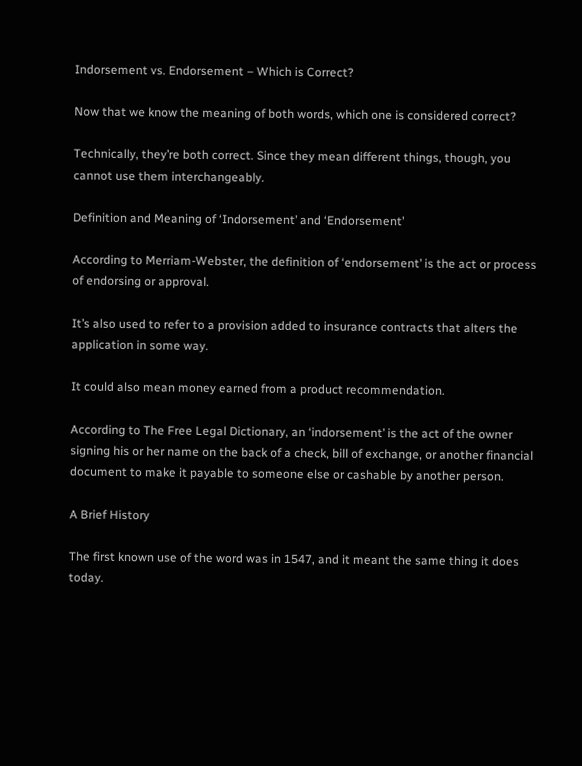Indorsement vs. Endorsement – Which is Correct?

Now that we know the meaning of both words, which one is considered correct?

Technically, they’re both correct. Since they mean different things, though, you cannot use them interchangeably.

Definition and Meaning of ‘Indorsement’ and ‘Endorsement’

According to Merriam-Webster, the definition of ‘endorsement’ is the act or process of endorsing or approval.

It’s also used to refer to a provision added to insurance contracts that alters the application in some way.

It could also mean money earned from a product recommendation.

According to The Free Legal Dictionary, an ‘indorsement’ is the act of the owner signing his or her name on the back of a check, bill of exchange, or another financial document to make it payable to someone else or cashable by another person.

A Brief History

The first known use of the word was in 1547, and it meant the same thing it does today.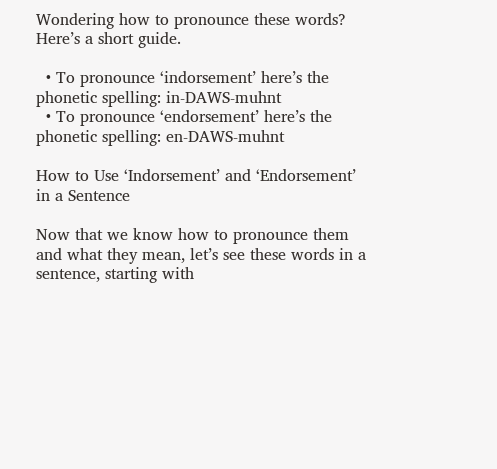Wondering how to pronounce these words? Here’s a short guide.

  • To pronounce ‘indorsement’ here’s the phonetic spelling: in-DAWS-muhnt
  • To pronounce ‘endorsement’ here’s the phonetic spelling: en-DAWS-muhnt

How to Use ‘Indorsement’ and ‘Endorsement’ in a Sentence

Now that we know how to pronounce them and what they mean, let’s see these words in a sentence, starting with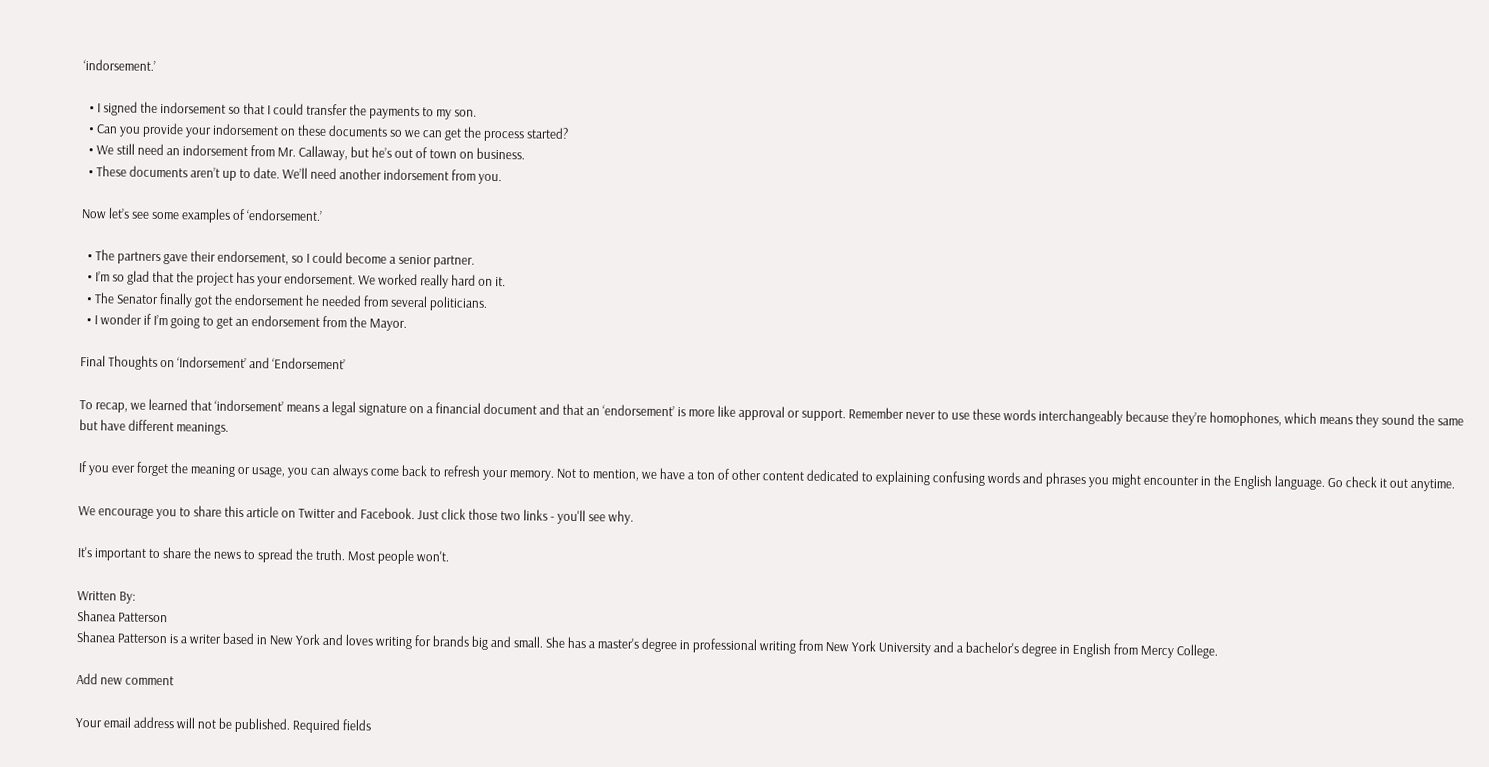‘indorsement.’

  • I signed the indorsement so that I could transfer the payments to my son.
  • Can you provide your indorsement on these documents so we can get the process started?
  • We still need an indorsement from Mr. Callaway, but he’s out of town on business.
  • These documents aren’t up to date. We’ll need another indorsement from you.

Now let’s see some examples of ‘endorsement.’

  • The partners gave their endorsement, so I could become a senior partner.
  • I’m so glad that the project has your endorsement. We worked really hard on it.
  • The Senator finally got the endorsement he needed from several politicians.
  • I wonder if I’m going to get an endorsement from the Mayor.

Final Thoughts on ‘Indorsement’ and ‘Endorsement’

To recap, we learned that ‘indorsement’ means a legal signature on a financial document and that an ‘endorsement’ is more like approval or support. Remember never to use these words interchangeably because they’re homophones, which means they sound the same but have different meanings.

If you ever forget the meaning or usage, you can always come back to refresh your memory. Not to mention, we have a ton of other content dedicated to explaining confusing words and phrases you might encounter in the English language. Go check it out anytime.

We encourage you to share this article on Twitter and Facebook. Just click those two links - you'll see why.

It's important to share the news to spread the truth. Most people won't.

Written By:
Shanea Patterson
Shanea Patterson is a writer based in New York and loves writing for brands big and small. She has a master's degree in professional writing from New York University and a bachelor's degree in English from Mercy College.

Add new comment

Your email address will not be published. Required fields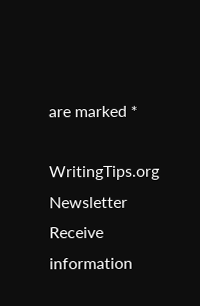are marked *

WritingTips.org Newsletter
Receive information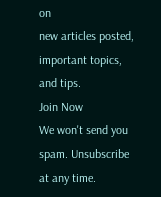on
new articles posted, important topics, and tips.
Join Now
We won't send you spam. Unsubscribe at any time.